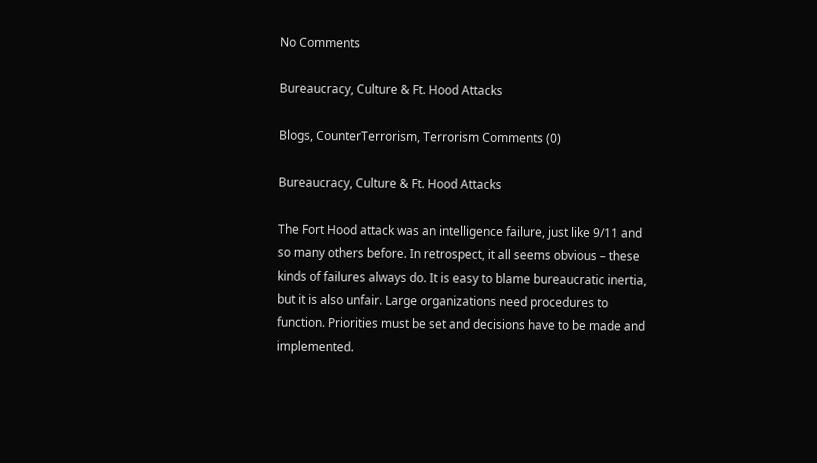No Comments

Bureaucracy, Culture & Ft. Hood Attacks

Blogs, CounterTerrorism, Terrorism Comments (0)

Bureaucracy, Culture & Ft. Hood Attacks

The Fort Hood attack was an intelligence failure, just like 9/11 and so many others before. In retrospect, it all seems obvious – these kinds of failures always do. It is easy to blame bureaucratic inertia, but it is also unfair. Large organizations need procedures to function. Priorities must be set and decisions have to be made and implemented.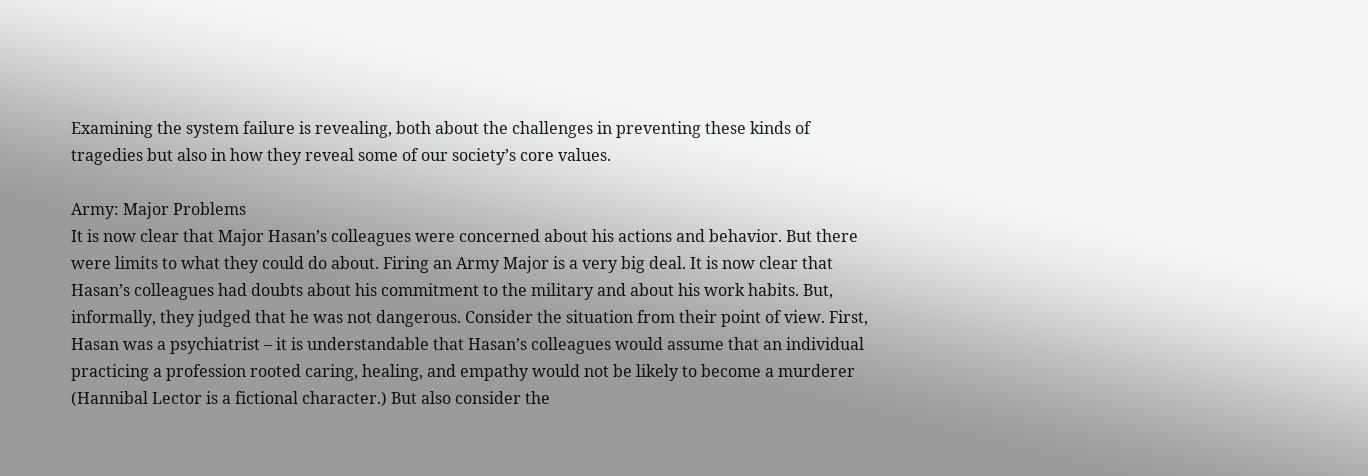Examining the system failure is revealing, both about the challenges in preventing these kinds of tragedies but also in how they reveal some of our society’s core values.

Army: Major Problems
It is now clear that Major Hasan’s colleagues were concerned about his actions and behavior. But there were limits to what they could do about. Firing an Army Major is a very big deal. It is now clear that Hasan’s colleagues had doubts about his commitment to the military and about his work habits. But, informally, they judged that he was not dangerous. Consider the situation from their point of view. First, Hasan was a psychiatrist – it is understandable that Hasan’s colleagues would assume that an individual practicing a profession rooted caring, healing, and empathy would not be likely to become a murderer (Hannibal Lector is a fictional character.) But also consider the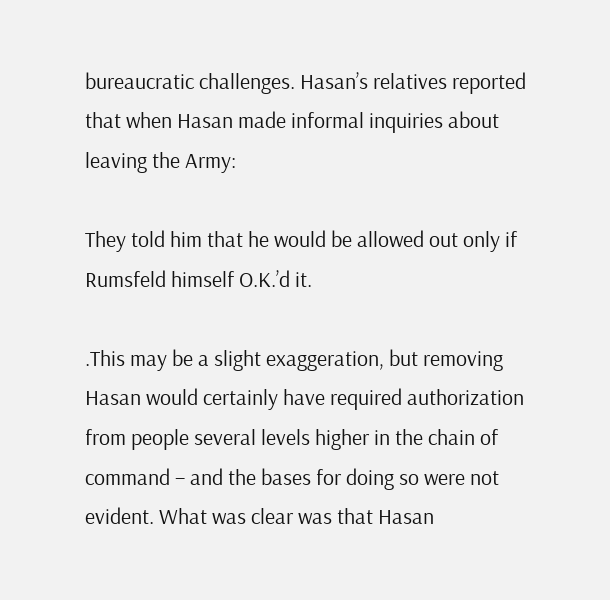bureaucratic challenges. Hasan’s relatives reported that when Hasan made informal inquiries about leaving the Army:

They told him that he would be allowed out only if Rumsfeld himself O.K.’d it.

.This may be a slight exaggeration, but removing Hasan would certainly have required authorization from people several levels higher in the chain of command – and the bases for doing so were not evident. What was clear was that Hasan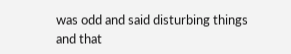was odd and said disturbing things and that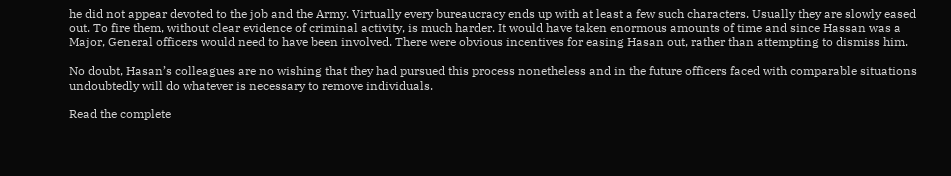he did not appear devoted to the job and the Army. Virtually every bureaucracy ends up with at least a few such characters. Usually they are slowly eased out. To fire them, without clear evidence of criminal activity, is much harder. It would have taken enormous amounts of time and since Hassan was a Major, General officers would need to have been involved. There were obvious incentives for easing Hasan out, rather than attempting to dismiss him.

No doubt, Hasan’s colleagues are no wishing that they had pursued this process nonetheless and in the future officers faced with comparable situations undoubtedly will do whatever is necessary to remove individuals.

Read the complete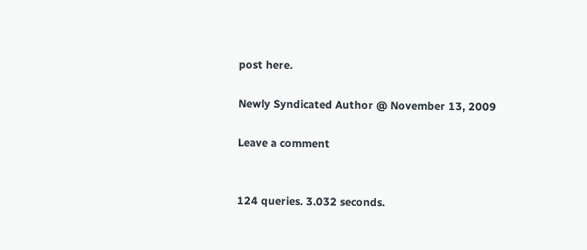post here.

Newly Syndicated Author @ November 13, 2009

Leave a comment


124 queries. 3.032 seconds.